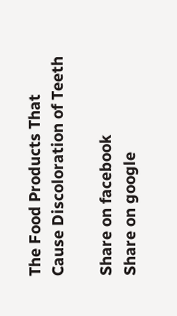The Food Products That Cause Discoloration of Teeth

Share on facebook
Share on google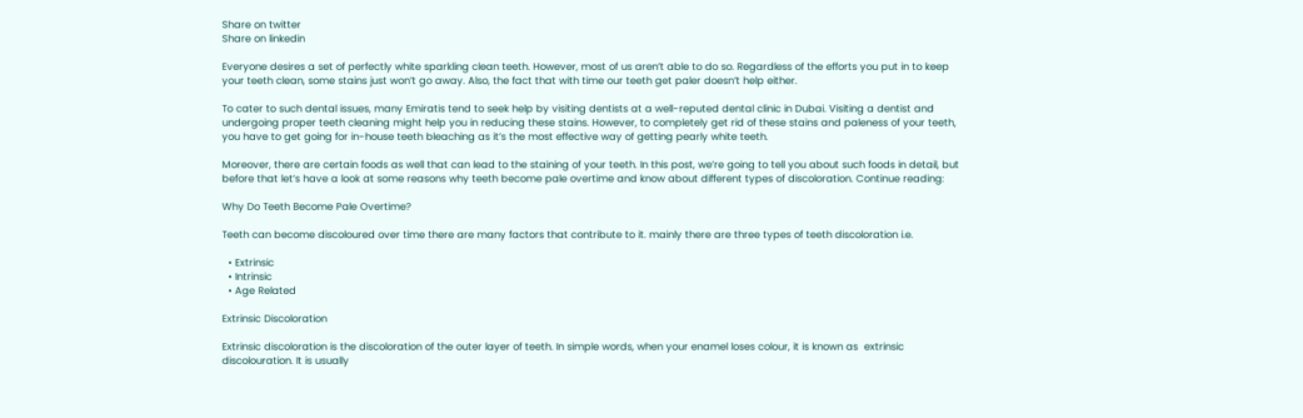Share on twitter
Share on linkedin

Everyone desires a set of perfectly white sparkling clean teeth. However, most of us aren’t able to do so. Regardless of the efforts you put in to keep your teeth clean, some stains just won’t go away. Also, the fact that with time our teeth get paler doesn’t help either.

To cater to such dental issues, many Emiratis tend to seek help by visiting dentists at a well-reputed dental clinic in Dubai. Visiting a dentist and undergoing proper teeth cleaning might help you in reducing these stains. However, to completely get rid of these stains and paleness of your teeth, you have to get going for in-house teeth bleaching as it’s the most effective way of getting pearly white teeth.

Moreover, there are certain foods as well that can lead to the staining of your teeth. In this post, we’re going to tell you about such foods in detail, but before that let’s have a look at some reasons why teeth become pale overtime and know about different types of discoloration. Continue reading:

Why Do Teeth Become Pale Overtime?

Teeth can become discoloured over time there are many factors that contribute to it. mainly there are three types of teeth discoloration i.e.

  • Extrinsic
  • Intrinsic
  • Age Related

Extrinsic Discoloration

Extrinsic discoloration is the discoloration of the outer layer of teeth. In simple words, when your enamel loses colour, it is known as  extrinsic discolouration. It is usually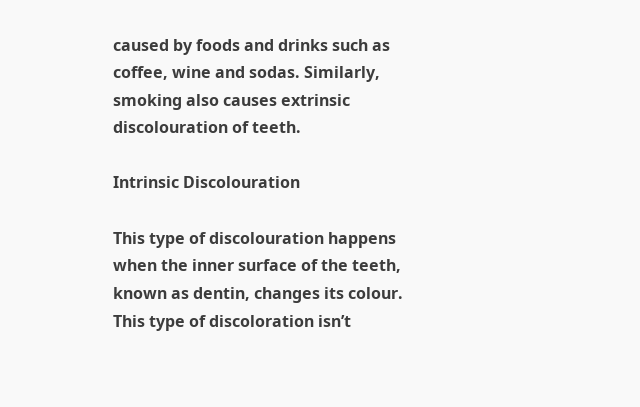caused by foods and drinks such as coffee, wine and sodas. Similarly, smoking also causes extrinsic discolouration of teeth.

Intrinsic Discolouration

This type of discolouration happens when the inner surface of the teeth, known as dentin, changes its colour. This type of discoloration isn’t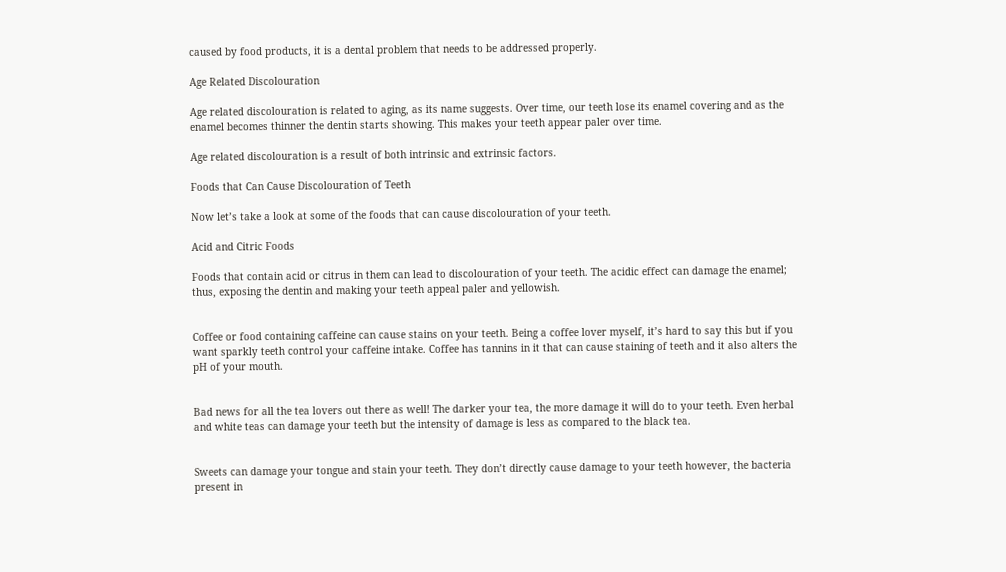caused by food products, it is a dental problem that needs to be addressed properly.

Age Related Discolouration

Age related discolouration is related to aging, as its name suggests. Over time, our teeth lose its enamel covering and as the enamel becomes thinner the dentin starts showing. This makes your teeth appear paler over time.

Age related discolouration is a result of both intrinsic and extrinsic factors.

Foods that Can Cause Discolouration of Teeth

Now let’s take a look at some of the foods that can cause discolouration of your teeth.

Acid and Citric Foods

Foods that contain acid or citrus in them can lead to discolouration of your teeth. The acidic effect can damage the enamel; thus, exposing the dentin and making your teeth appeal paler and yellowish.


Coffee or food containing caffeine can cause stains on your teeth. Being a coffee lover myself, it’s hard to say this but if you want sparkly teeth control your caffeine intake. Coffee has tannins in it that can cause staining of teeth and it also alters the pH of your mouth.


Bad news for all the tea lovers out there as well! The darker your tea, the more damage it will do to your teeth. Even herbal and white teas can damage your teeth but the intensity of damage is less as compared to the black tea.


Sweets can damage your tongue and stain your teeth. They don’t directly cause damage to your teeth however, the bacteria present in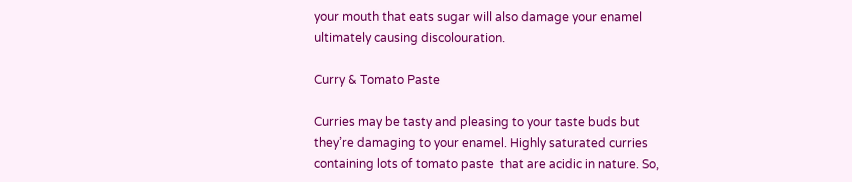your mouth that eats sugar will also damage your enamel ultimately causing discolouration.

Curry & Tomato Paste

Curries may be tasty and pleasing to your taste buds but they’re damaging to your enamel. Highly saturated curries containing lots of tomato paste  that are acidic in nature. So,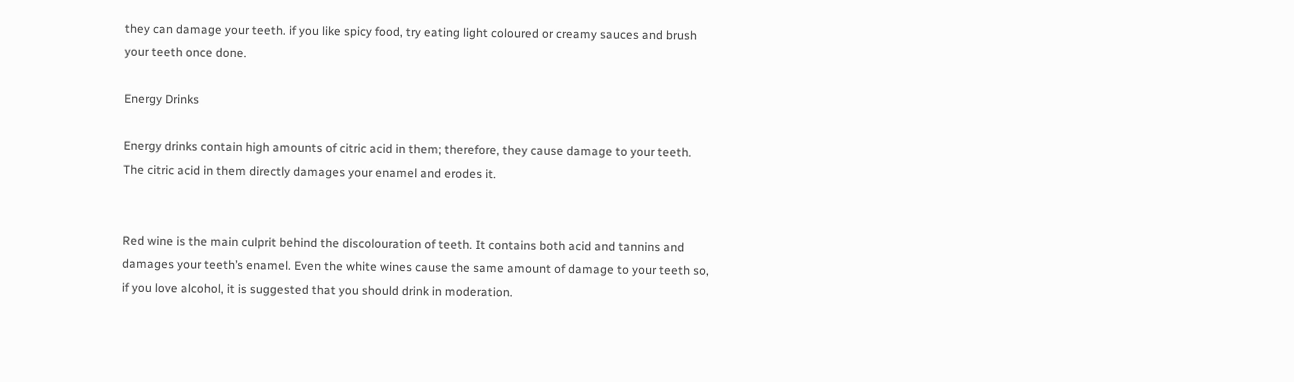they can damage your teeth. if you like spicy food, try eating light coloured or creamy sauces and brush your teeth once done.

Energy Drinks

Energy drinks contain high amounts of citric acid in them; therefore, they cause damage to your teeth. The citric acid in them directly damages your enamel and erodes it.


Red wine is the main culprit behind the discolouration of teeth. It contains both acid and tannins and damages your teeth’s enamel. Even the white wines cause the same amount of damage to your teeth so, if you love alcohol, it is suggested that you should drink in moderation.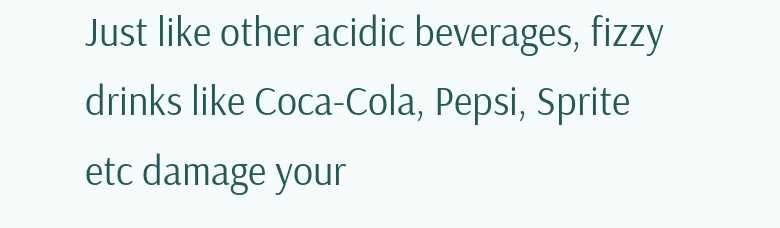Just like other acidic beverages, fizzy drinks like Coca-Cola, Pepsi, Sprite etc damage your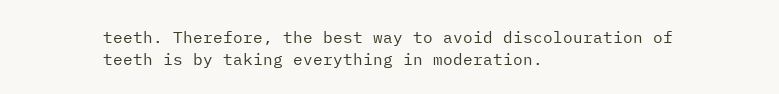teeth. Therefore, the best way to avoid discolouration of teeth is by taking everything in moderation.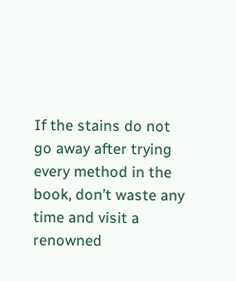If the stains do not go away after trying every method in the book, don’t waste any time and visit a renowned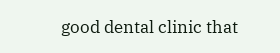good dental clinic that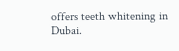offers teeth whitening in Dubai.